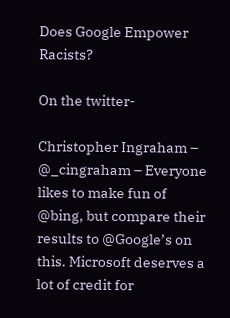Does Google Empower Racists?

On the twitter-

Christopher Ingraham – @_cingraham – Everyone likes to make fun of @bing, but compare their results to @Google’s on this. Microsoft deserves a lot of credit for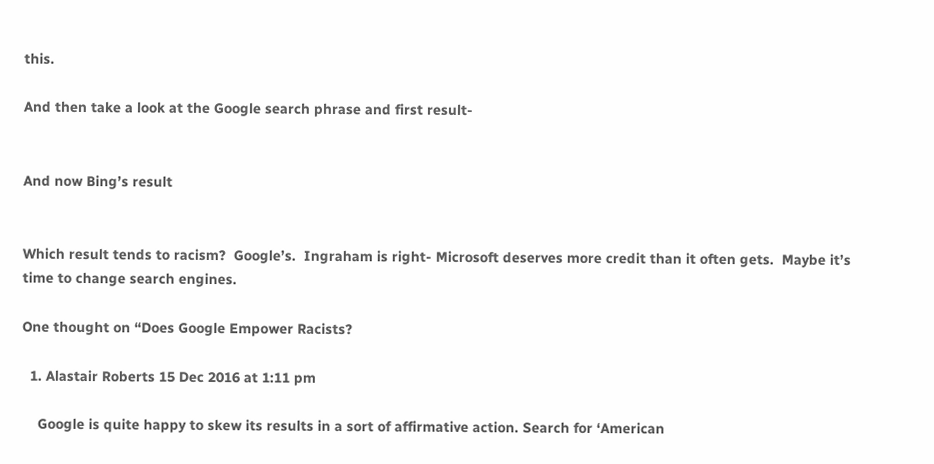this.

And then take a look at the Google search phrase and first result-


And now Bing’s result


Which result tends to racism?  Google’s.  Ingraham is right- Microsoft deserves more credit than it often gets.  Maybe it’s time to change search engines.

One thought on “Does Google Empower Racists?

  1. Alastair Roberts 15 Dec 2016 at 1:11 pm

    Google is quite happy to skew its results in a sort of affirmative action. Search for ‘American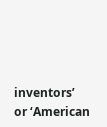inventors’ or ‘American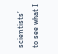scientists’ to see what I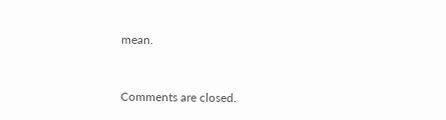mean.


Comments are closed.